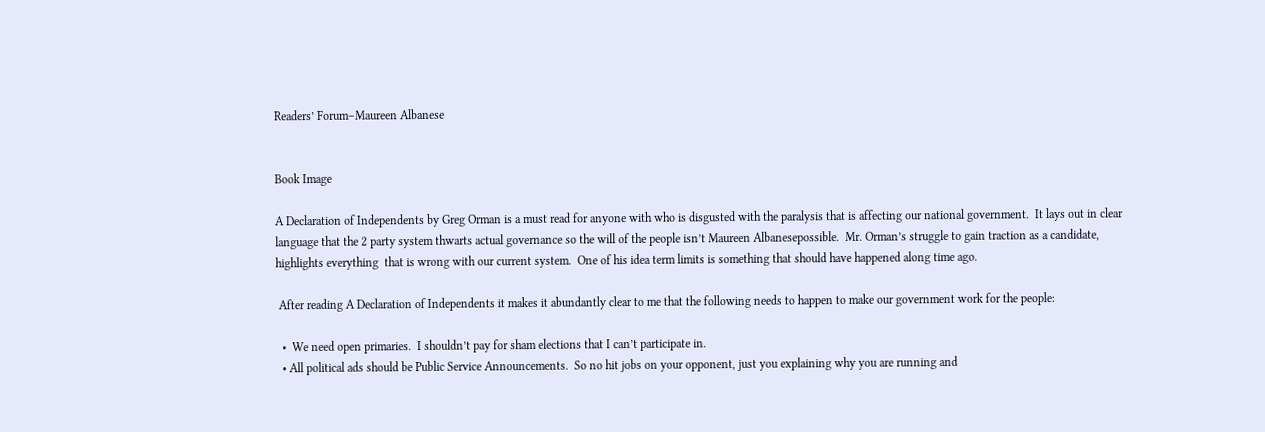Readers’ Forum–Maureen Albanese


Book Image

A Declaration of Independents by Greg Orman is a must read for anyone with who is disgusted with the paralysis that is affecting our national government.  It lays out in clear language that the 2 party system thwarts actual governance so the will of the people isn’t Maureen Albanesepossible.  Mr. Orman’s struggle to gain traction as a candidate, highlights everything  that is wrong with our current system.  One of his idea term limits is something that should have happened along time ago.

 After reading A Declaration of Independents it makes it abundantly clear to me that the following needs to happen to make our government work for the people:

  •  We need open primaries.  I shouldn’t pay for sham elections that I can’t participate in.
  • All political ads should be Public Service Announcements.  So no hit jobs on your opponent, just you explaining why you are running and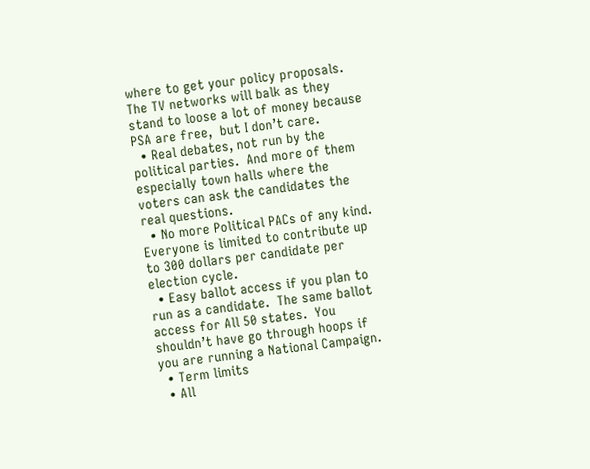where to get your policy proposals.  The TV networks will balk as they stand to loose a lot of money because PSA are free,  but I don’t care.
  • Real debates, not run by the political parties.  And more of them especially town halls where the voters can ask the candidates the real questions.
  • No more Political PACs of any kind. Everyone is limited to contribute up to 300 dollars per candidate per election cycle.
  • Easy ballot access if you plan to run as a candidate.  The same ballot access for All 50 states.  You shouldn’t have go through hoops if you are running a National Campaign.
  • Term limits
  • All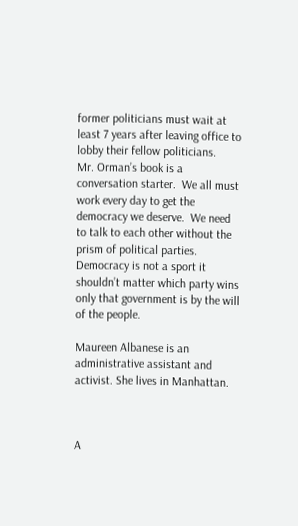former politicians must wait at least 7 years after leaving office to lobby their fellow politicians.
Mr. Orman’s book is a conversation starter.  We all must work every day to get the democracy we deserve.  We need to talk to each other without the prism of political parties.  Democracy is not a sport it shouldn’t matter which party wins only that government is by the will of the people.

Maureen Albanese is an administrative assistant and activist. She lives in Manhattan.



A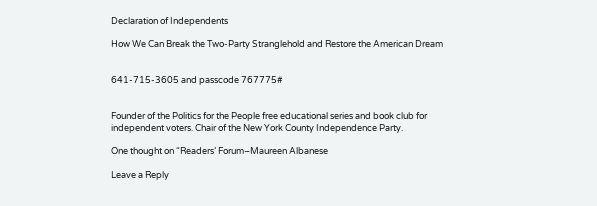Declaration of Independents

How We Can Break the Two-Party Stranglehold and Restore the American Dream


641-715-3605 and passcode 767775#


Founder of the Politics for the People free educational series and book club for independent voters. Chair of the New York County Independence Party.

One thought on “Readers’ Forum–Maureen Albanese

Leave a Reply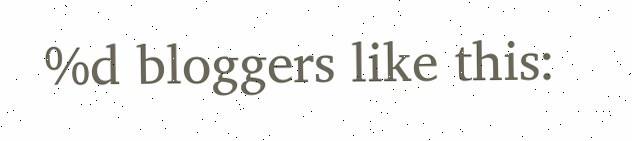%d bloggers like this: